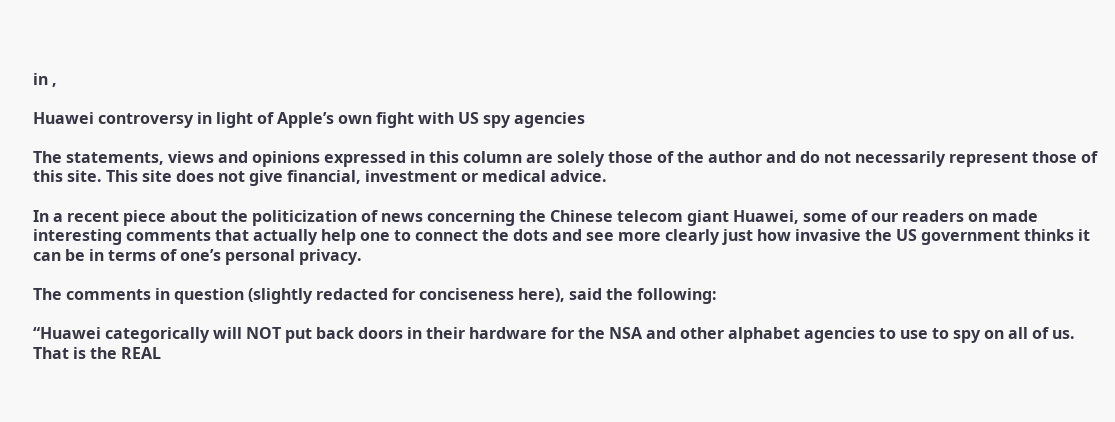in ,

Huawei controversy in light of Apple’s own fight with US spy agencies

The statements, views and opinions expressed in this column are solely those of the author and do not necessarily represent those of this site. This site does not give financial, investment or medical advice.

In a recent piece about the politicization of news concerning the Chinese telecom giant Huawei, some of our readers on made interesting comments that actually help one to connect the dots and see more clearly just how invasive the US government thinks it can be in terms of one’s personal privacy.

The comments in question (slightly redacted for conciseness here), said the following:

“Huawei categorically will NOT put back doors in their hardware for the NSA and other alphabet agencies to use to spy on all of us. That is the REAL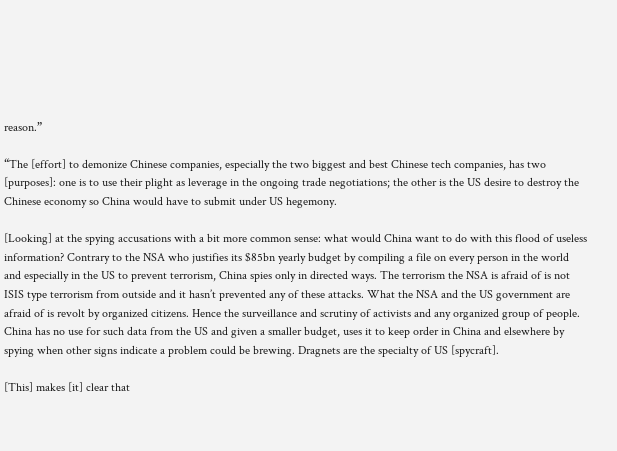reason.”

“The [effort] to demonize Chinese companies, especially the two biggest and best Chinese tech companies, has two [purposes]: one is to use their plight as leverage in the ongoing trade negotiations; the other is the US desire to destroy the Chinese economy so China would have to submit under US hegemony.

[Looking] at the spying accusations with a bit more common sense: what would China want to do with this flood of useless information? Contrary to the NSA who justifies its $85bn yearly budget by compiling a file on every person in the world and especially in the US to prevent terrorism, China spies only in directed ways. The terrorism the NSA is afraid of is not ISIS type terrorism from outside and it hasn’t prevented any of these attacks. What the NSA and the US government are afraid of is revolt by organized citizens. Hence the surveillance and scrutiny of activists and any organized group of people. China has no use for such data from the US and given a smaller budget, uses it to keep order in China and elsewhere by spying when other signs indicate a problem could be brewing. Dragnets are the specialty of US [spycraft].

[This] makes [it] clear that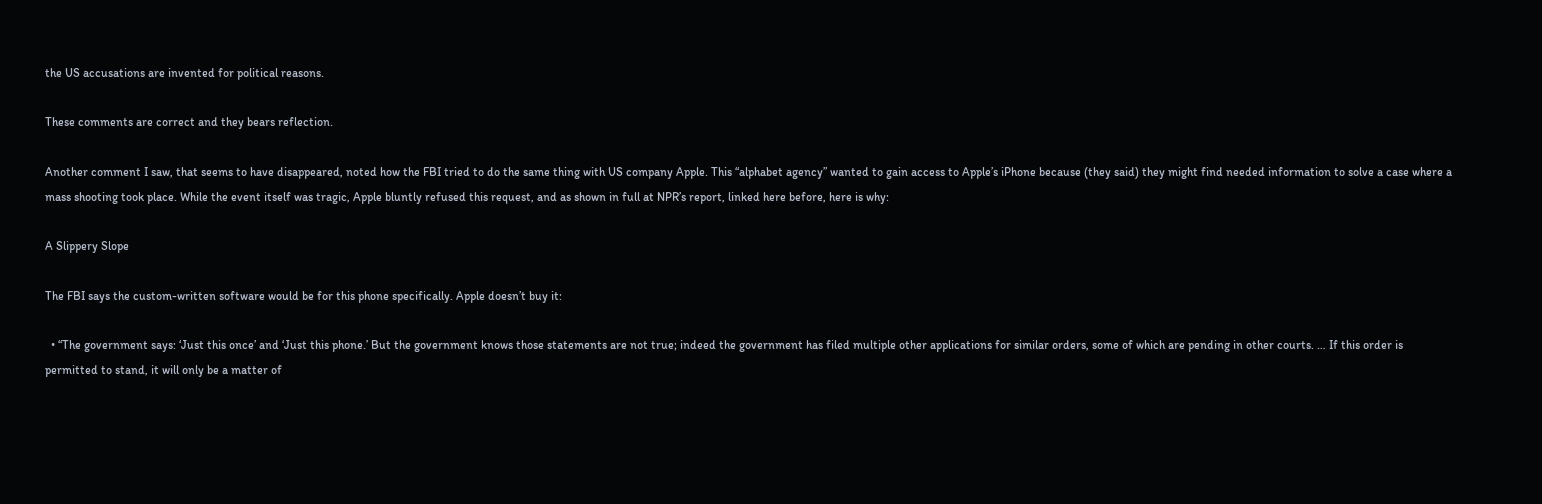the US accusations are invented for political reasons.

These comments are correct and they bears reflection.

Another comment I saw, that seems to have disappeared, noted how the FBI tried to do the same thing with US company Apple. This “alphabet agency” wanted to gain access to Apple’s iPhone because (they said) they might find needed information to solve a case where a mass shooting took place. While the event itself was tragic, Apple bluntly refused this request, and as shown in full at NPR’s report, linked here before, here is why:

A Slippery Slope

The FBI says the custom-written software would be for this phone specifically. Apple doesn’t buy it:

  • “The government says: ‘Just this once’ and ‘Just this phone.’ But the government knows those statements are not true; indeed the government has filed multiple other applications for similar orders, some of which are pending in other courts. … If this order is permitted to stand, it will only be a matter of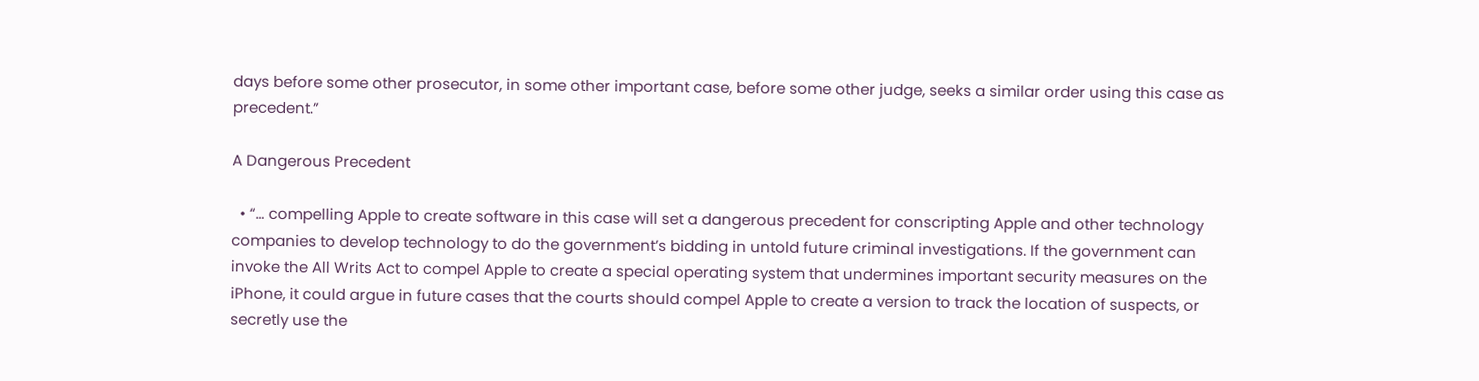days before some other prosecutor, in some other important case, before some other judge, seeks a similar order using this case as precedent.”

A Dangerous Precedent

  • “… compelling Apple to create software in this case will set a dangerous precedent for conscripting Apple and other technology companies to develop technology to do the government’s bidding in untold future criminal investigations. If the government can invoke the All Writs Act to compel Apple to create a special operating system that undermines important security measures on the iPhone, it could argue in future cases that the courts should compel Apple to create a version to track the location of suspects, or secretly use the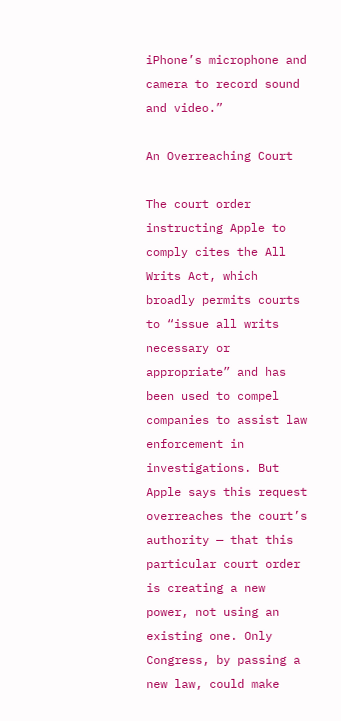iPhone’s microphone and camera to record sound and video.”

An Overreaching Court

The court order instructing Apple to comply cites the All Writs Act, which broadly permits courts to “issue all writs necessary or appropriate” and has been used to compel companies to assist law enforcement in investigations. But Apple says this request overreaches the court’s authority — that this particular court order is creating a new power, not using an existing one. Only Congress, by passing a new law, could make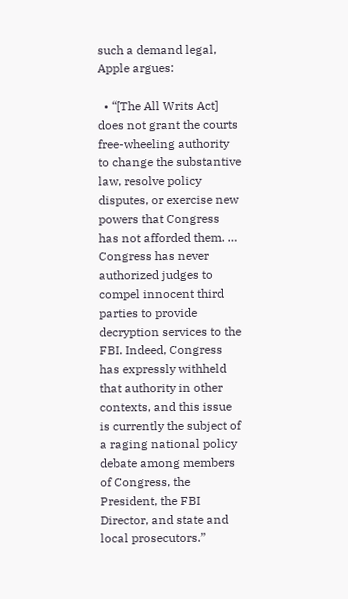such a demand legal, Apple argues:

  • “[The All Writs Act] does not grant the courts free-wheeling authority to change the substantive law, resolve policy disputes, or exercise new powers that Congress has not afforded them. … Congress has never authorized judges to compel innocent third parties to provide decryption services to the FBI. Indeed, Congress has expressly withheld that authority in other contexts, and this issue is currently the subject of a raging national policy debate among members of Congress, the President, the FBI Director, and state and local prosecutors.”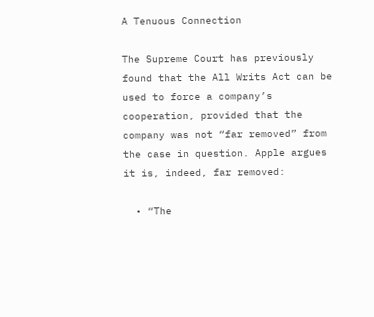A Tenuous Connection

The Supreme Court has previously found that the All Writs Act can be used to force a company’s cooperation, provided that the company was not “far removed” from the case in question. Apple argues it is, indeed, far removed:

  • “The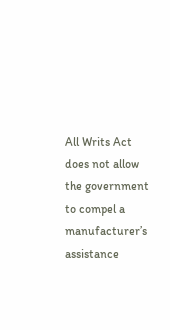All Writs Act does not allow the government to compel a manufacturer’s assistance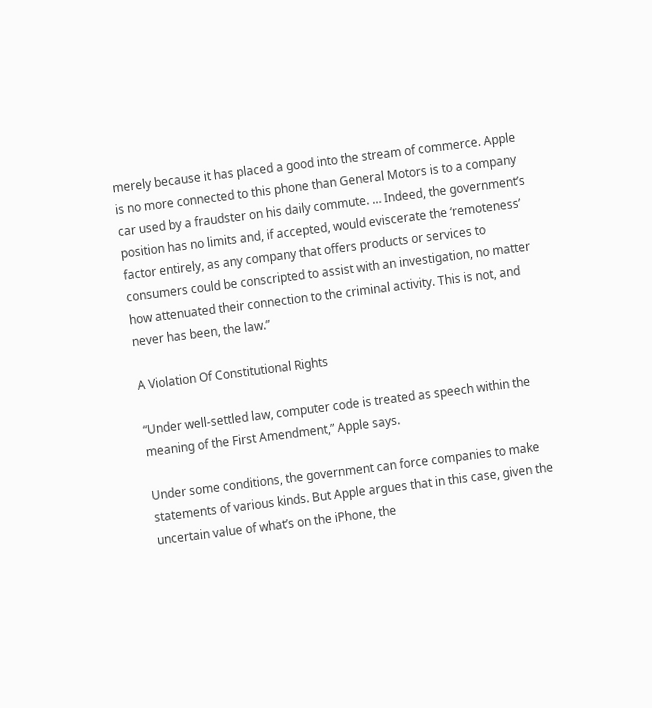merely because it has placed a good into the stream of commerce. Apple is no more connected to this phone than General Motors is to a company car used by a fraudster on his daily commute. … Indeed, the government’s position has no limits and, if accepted, would eviscerate the ‘remoteness’ factor entirely, as any company that offers products or services to consumers could be conscripted to assist with an investigation, no matter how attenuated their connection to the criminal activity. This is not, and never has been, the law.”

A Violation Of Constitutional Rights

“Under well-settled law, computer code is treated as speech within the meaning of the First Amendment,” Apple says.

Under some conditions, the government can force companies to make statements of various kinds. But Apple argues that in this case, given the uncertain value of what’s on the iPhone, the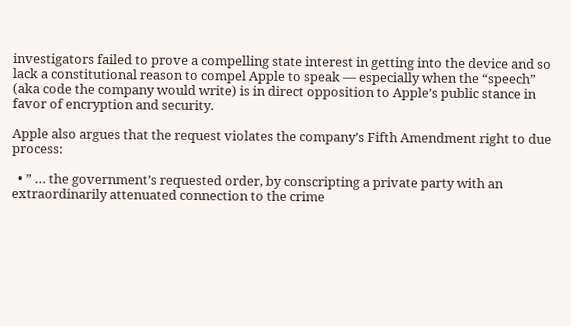investigators failed to prove a compelling state interest in getting into the device and so lack a constitutional reason to compel Apple to speak — especially when the “speech” (aka code the company would write) is in direct opposition to Apple’s public stance in favor of encryption and security.

Apple also argues that the request violates the company’s Fifth Amendment right to due process:

  • ” … the government’s requested order, by conscripting a private party with an extraordinarily attenuated connection to the crime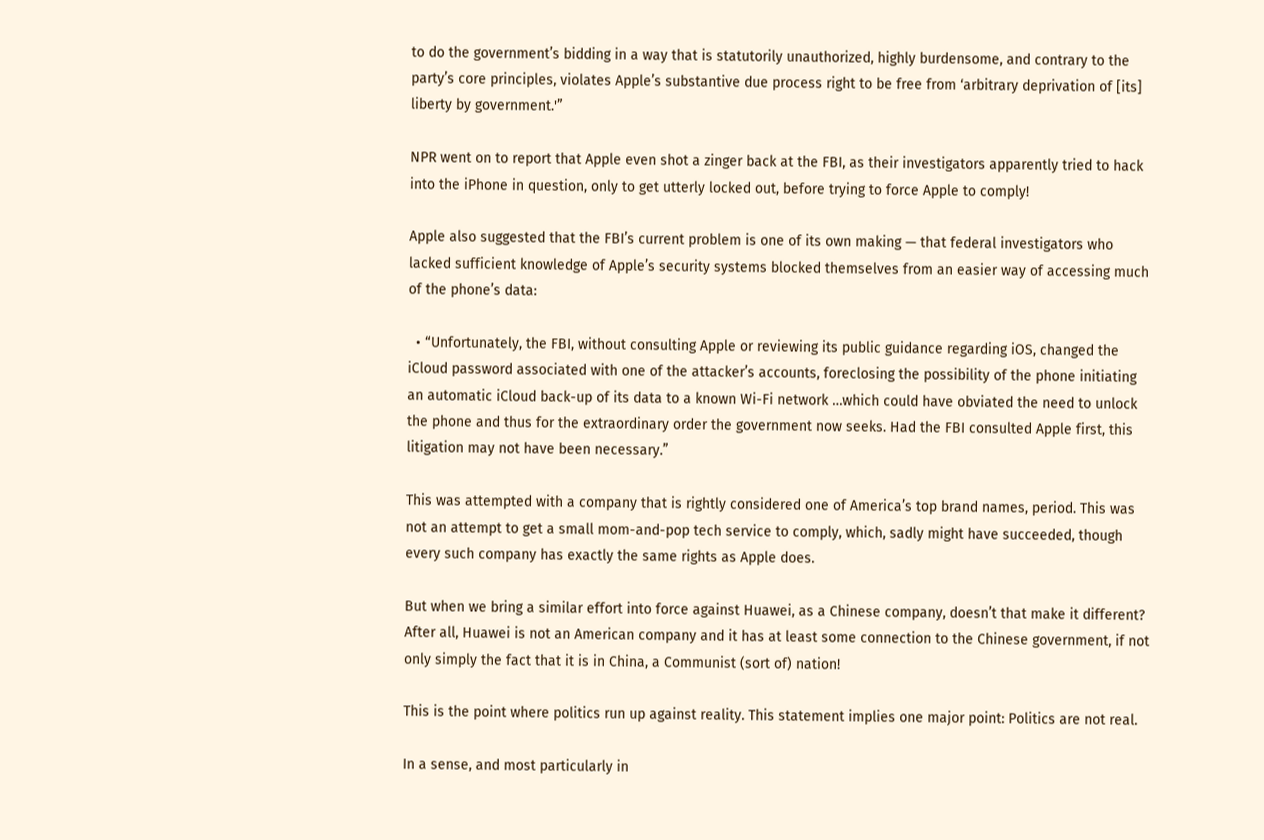to do the government’s bidding in a way that is statutorily unauthorized, highly burdensome, and contrary to the party’s core principles, violates Apple’s substantive due process right to be free from ‘arbitrary deprivation of [its] liberty by government.'”

NPR went on to report that Apple even shot a zinger back at the FBI, as their investigators apparently tried to hack into the iPhone in question, only to get utterly locked out, before trying to force Apple to comply!

Apple also suggested that the FBI’s current problem is one of its own making — that federal investigators who lacked sufficient knowledge of Apple’s security systems blocked themselves from an easier way of accessing much of the phone’s data:

  • “Unfortunately, the FBI, without consulting Apple or reviewing its public guidance regarding iOS, changed the iCloud password associated with one of the attacker’s accounts, foreclosing the possibility of the phone initiating an automatic iCloud back-up of its data to a known Wi-Fi network …which could have obviated the need to unlock the phone and thus for the extraordinary order the government now seeks. Had the FBI consulted Apple first, this litigation may not have been necessary.”

This was attempted with a company that is rightly considered one of America’s top brand names, period. This was not an attempt to get a small mom-and-pop tech service to comply, which, sadly might have succeeded, though every such company has exactly the same rights as Apple does.

But when we bring a similar effort into force against Huawei, as a Chinese company, doesn’t that make it different? After all, Huawei is not an American company and it has at least some connection to the Chinese government, if not only simply the fact that it is in China, a Communist (sort of) nation!

This is the point where politics run up against reality. This statement implies one major point: Politics are not real.

In a sense, and most particularly in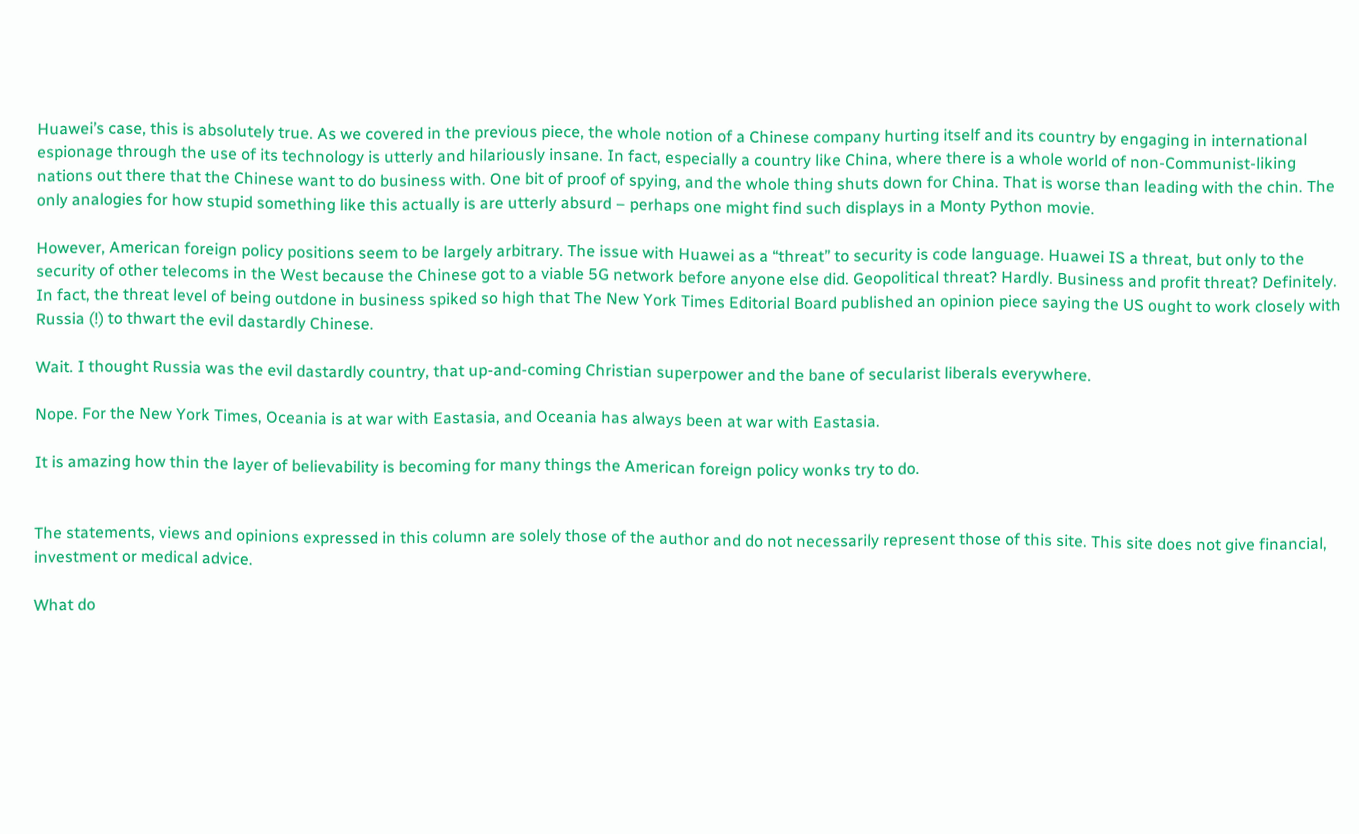Huawei’s case, this is absolutely true. As we covered in the previous piece, the whole notion of a Chinese company hurting itself and its country by engaging in international espionage through the use of its technology is utterly and hilariously insane. In fact, especially a country like China, where there is a whole world of non-Communist-liking nations out there that the Chinese want to do business with. One bit of proof of spying, and the whole thing shuts down for China. That is worse than leading with the chin. The only analogies for how stupid something like this actually is are utterly absurd – perhaps one might find such displays in a Monty Python movie.

However, American foreign policy positions seem to be largely arbitrary. The issue with Huawei as a “threat” to security is code language. Huawei IS a threat, but only to the security of other telecoms in the West because the Chinese got to a viable 5G network before anyone else did. Geopolitical threat? Hardly. Business and profit threat? Definitely. In fact, the threat level of being outdone in business spiked so high that The New York Times Editorial Board published an opinion piece saying the US ought to work closely with Russia (!) to thwart the evil dastardly Chinese.

Wait. I thought Russia was the evil dastardly country, that up-and-coming Christian superpower and the bane of secularist liberals everywhere.

Nope. For the New York Times, Oceania is at war with Eastasia, and Oceania has always been at war with Eastasia.

It is amazing how thin the layer of believability is becoming for many things the American foreign policy wonks try to do.


The statements, views and opinions expressed in this column are solely those of the author and do not necessarily represent those of this site. This site does not give financial, investment or medical advice.

What do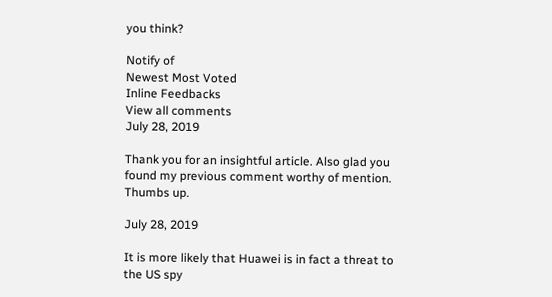you think?

Notify of
Newest Most Voted
Inline Feedbacks
View all comments
July 28, 2019

Thank you for an insightful article. Also glad you found my previous comment worthy of mention. Thumbs up.

July 28, 2019

It is more likely that Huawei is in fact a threat to the US spy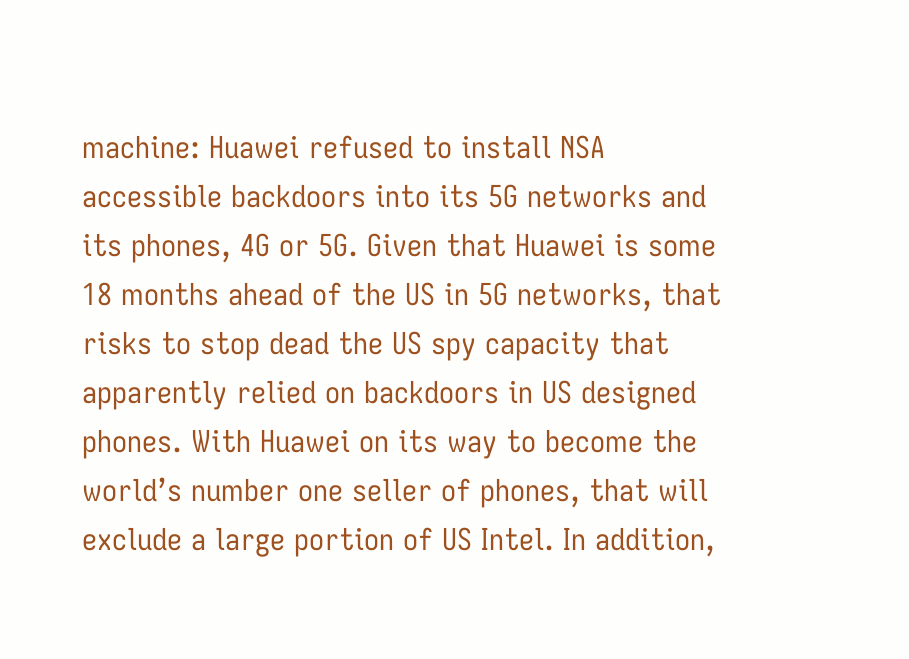machine: Huawei refused to install NSA accessible backdoors into its 5G networks and its phones, 4G or 5G. Given that Huawei is some 18 months ahead of the US in 5G networks, that risks to stop dead the US spy capacity that apparently relied on backdoors in US designed phones. With Huawei on its way to become the world’s number one seller of phones, that will exclude a large portion of US Intel. In addition,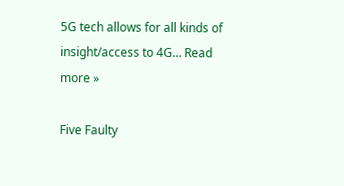5G tech allows for all kinds of insight/access to 4G… Read more »

Five Faulty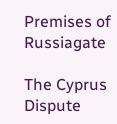Premises of Russiagate

The Cyprus Dispute